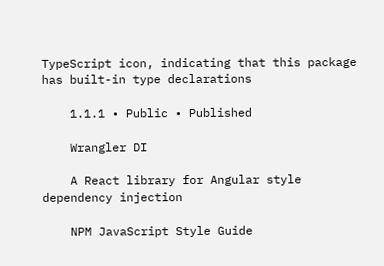TypeScript icon, indicating that this package has built-in type declarations

    1.1.1 • Public • Published

    Wrangler DI

    A React library for Angular style dependency injection

    NPM JavaScript Style Guide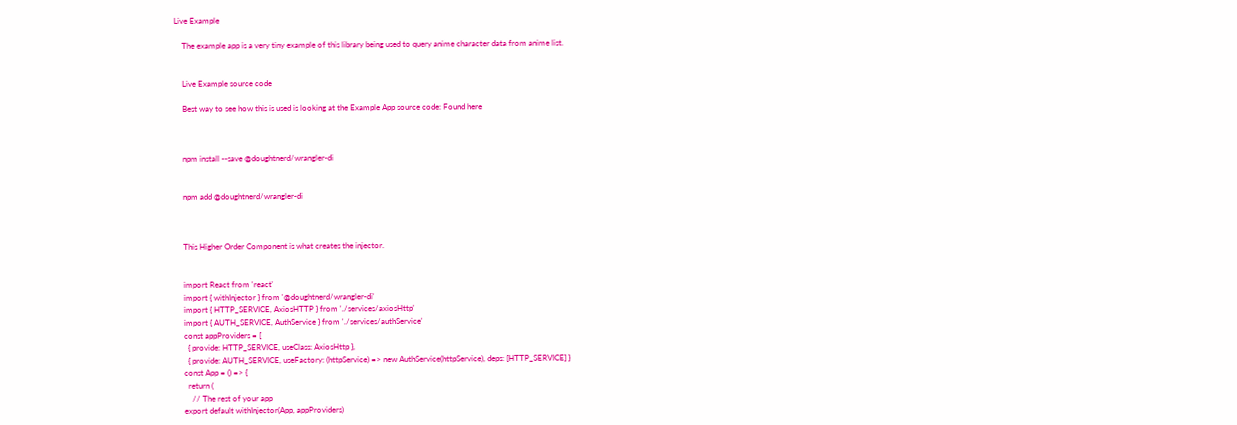Live Example

    The example app is a very tiny example of this library being used to query anime character data from anime list.


    Live Example source code

    Best way to see how this is used is looking at the Example App source code: Found here



    npm install --save @doughtnerd/wrangler-di


    npm add @doughtnerd/wrangler-di



    This Higher Order Component is what creates the injector.


    import React from 'react'
    import { withInjector } from '@doughtnerd/wrangler-di'
    import { HTTP_SERVICE, AxiosHTTP } from './services/axiosHttp'
    import { AUTH_SERVICE, AuthService } from './services/authService'
    const appProviders = [
      { provide: HTTP_SERVICE, useClass: AxiosHttp },
      { provide: AUTH_SERVICE, useFactory: (httpService) => new AuthService(httpService), deps: [HTTP_SERVICE] }
    const App = () => {
      return (
        // The rest of your app
    export default withInjector(App, appProviders)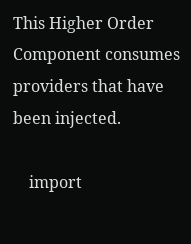This Higher Order Component consumes providers that have been injected.

    import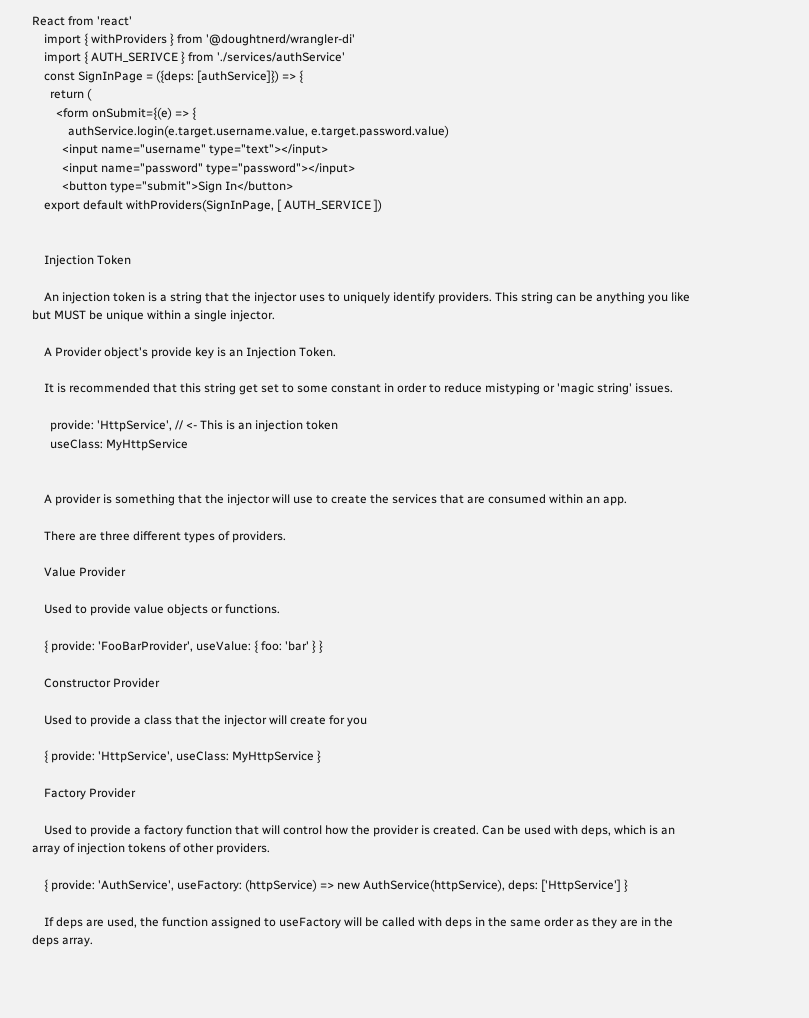React from 'react'
    import { withProviders } from '@doughtnerd/wrangler-di'
    import { AUTH_SERIVCE } from './services/authService'
    const SignInPage = ({deps: [authService]}) => {
      return (
        <form onSubmit={(e) => {
            authService.login(e.target.username.value, e.target.password.value)
          <input name="username" type="text"></input>
          <input name="password" type="password"></input>
          <button type="submit">Sign In</button>
    export default withProviders(SignInPage, [ AUTH_SERVICE ])


    Injection Token

    An injection token is a string that the injector uses to uniquely identify providers. This string can be anything you like but MUST be unique within a single injector.

    A Provider object's provide key is an Injection Token.

    It is recommended that this string get set to some constant in order to reduce mistyping or 'magic string' issues.

      provide: 'HttpService', // <- This is an injection token
      useClass: MyHttpService


    A provider is something that the injector will use to create the services that are consumed within an app.

    There are three different types of providers.

    Value Provider

    Used to provide value objects or functions.

    { provide: 'FooBarProvider', useValue: { foo: 'bar' } }

    Constructor Provider

    Used to provide a class that the injector will create for you

    { provide: 'HttpService', useClass: MyHttpService }

    Factory Provider

    Used to provide a factory function that will control how the provider is created. Can be used with deps, which is an array of injection tokens of other providers.

    { provide: 'AuthService', useFactory: (httpService) => new AuthService(httpService), deps: ['HttpService'] }

    If deps are used, the function assigned to useFactory will be called with deps in the same order as they are in the deps array.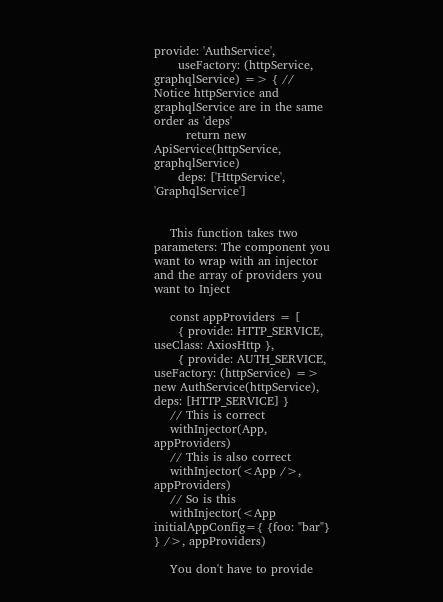provide: 'AuthService',
      useFactory: (httpService, graphqlService) => { // Notice httpService and graphqlService are in the same order as 'deps'
        return new ApiService(httpService, graphqlService)
      deps: ['HttpService', 'GraphqlService']


    This function takes two parameters: The component you want to wrap with an injector and the array of providers you want to Inject

    const appProviders = [
      { provide: HTTP_SERVICE, useClass: AxiosHttp },
      { provide: AUTH_SERVICE, useFactory: (httpService) => new AuthService(httpService), deps: [HTTP_SERVICE] }
    // This is correct
    withInjector(App, appProviders)
    // This is also correct
    withInjector(<App />, appProviders)
    // So is this
    withInjector(<App initialAppConfig={ {foo: "bar"} } />, appProviders)

    You don't have to provide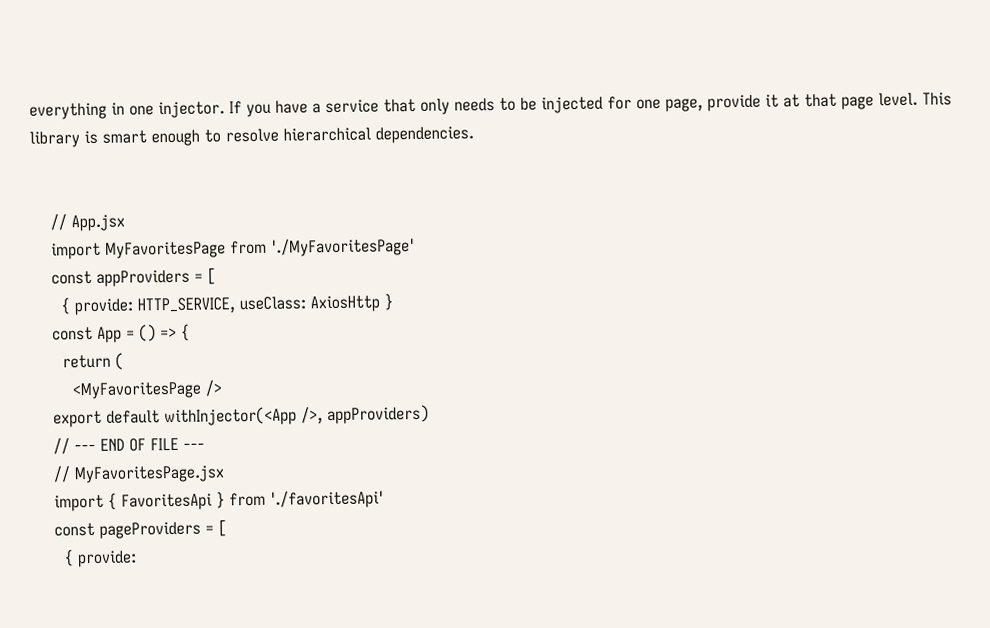everything in one injector. If you have a service that only needs to be injected for one page, provide it at that page level. This library is smart enough to resolve hierarchical dependencies.


    // App.jsx
    import MyFavoritesPage from './MyFavoritesPage'
    const appProviders = [
      { provide: HTTP_SERVICE, useClass: AxiosHttp }
    const App = () => {
      return (
        <MyFavoritesPage />
    export default withInjector(<App />, appProviders)
    // --- END OF FILE ---
    // MyFavoritesPage.jsx
    import { FavoritesApi } from './favoritesApi'
    const pageProviders = [
      { provide: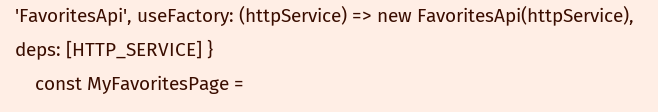'FavoritesApi', useFactory: (httpService) => new FavoritesApi(httpService), deps: [HTTP_SERVICE] }
    const MyFavoritesPage =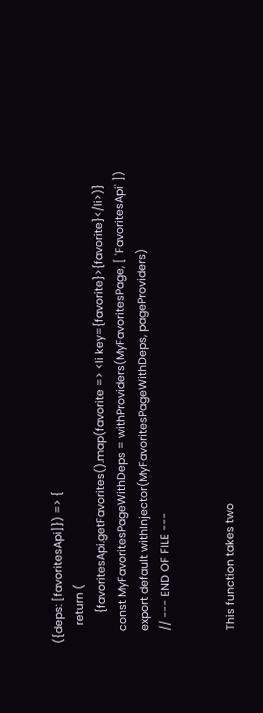({deps: [favoritesApi]}) => {
      return (
          {favoritesApi.getFavorites().map(favorite => <li key={favorite}>{favorite}</li>)}
    const MyFavoritesPageWithDeps = withProviders(MyFavoritesPage, [ 'FavoritesApi' ])
    export default withInjector(MyFavoritesPageWithDeps, pageProviders)
    // --- END OF FILE ---


    This function takes two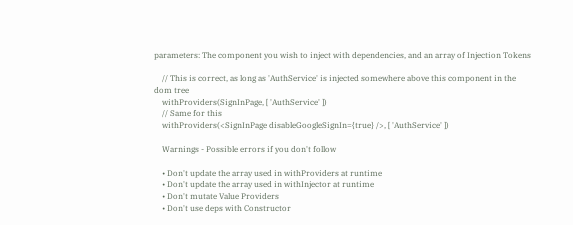parameters: The component you wish to inject with dependencies, and an array of Injection Tokens

    // This is correct, as long as 'AuthService' is injected somewhere above this component in the dom tree
    withProviders(SignInPage, [ 'AuthService' ])
    // Same for this
    withProviders(<SignInPage disableGoogleSignIn={true} />, [ 'AuthService' ])

    Warnings - Possible errors if you don't follow

    • Don't update the array used in withProviders at runtime
    • Don't update the array used in withInjector at runtime
    • Don't mutate Value Providers
    • Don't use deps with Constructor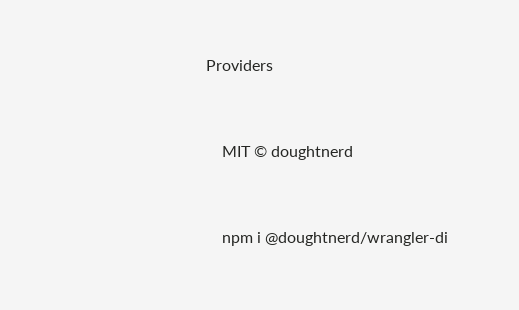Providers


    MIT © doughtnerd


    npm i @doughtnerd/wrangler-di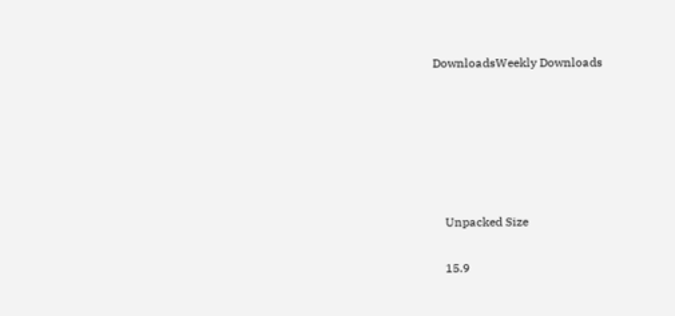DownloadsWeekly Downloads






    Unpacked Size

    15.9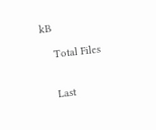kB

    Total Files


    Last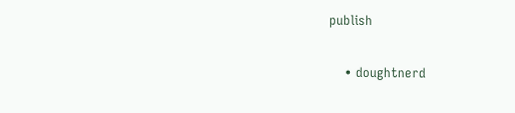publish


    • doughtnerd